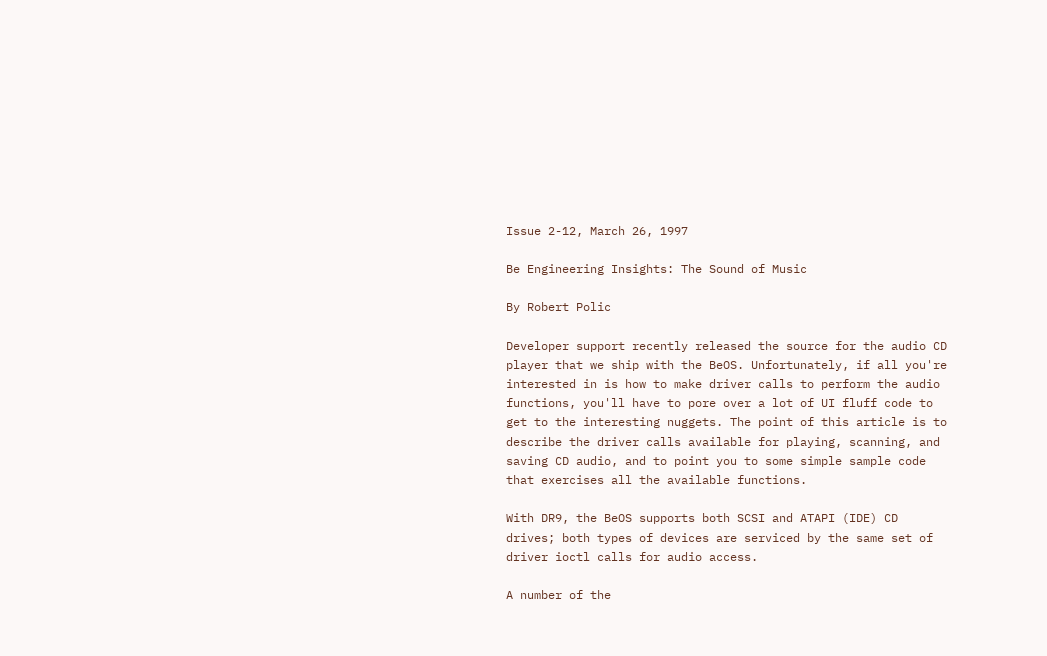Issue 2-12, March 26, 1997

Be Engineering Insights: The Sound of Music

By Robert Polic

Developer support recently released the source for the audio CD player that we ship with the BeOS. Unfortunately, if all you're interested in is how to make driver calls to perform the audio functions, you'll have to pore over a lot of UI fluff code to get to the interesting nuggets. The point of this article is to describe the driver calls available for playing, scanning, and saving CD audio, and to point you to some simple sample code that exercises all the available functions.

With DR9, the BeOS supports both SCSI and ATAPI (IDE) CD drives; both types of devices are serviced by the same set of driver ioctl calls for audio access.

A number of the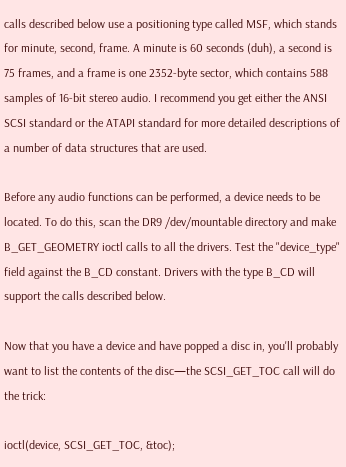calls described below use a positioning type called MSF, which stands for minute, second, frame. A minute is 60 seconds (duh), a second is 75 frames, and a frame is one 2352-byte sector, which contains 588 samples of 16-bit stereo audio. I recommend you get either the ANSI SCSI standard or the ATAPI standard for more detailed descriptions of a number of data structures that are used.

Before any audio functions can be performed, a device needs to be located. To do this, scan the DR9 /dev/mountable directory and make B_GET_GEOMETRY ioctl calls to all the drivers. Test the "device_type" field against the B_CD constant. Drivers with the type B_CD will support the calls described below.

Now that you have a device and have popped a disc in, you'll probably want to list the contents of the disc—the SCSI_GET_TOC call will do the trick:

ioctl(device, SCSI_GET_TOC, &toc);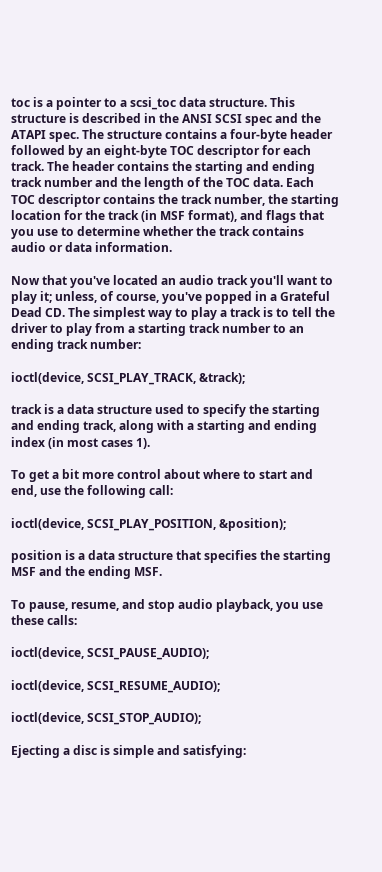toc is a pointer to a scsi_toc data structure. This structure is described in the ANSI SCSI spec and the ATAPI spec. The structure contains a four-byte header followed by an eight-byte TOC descriptor for each track. The header contains the starting and ending track number and the length of the TOC data. Each TOC descriptor contains the track number, the starting location for the track (in MSF format), and flags that you use to determine whether the track contains audio or data information.

Now that you've located an audio track you'll want to play it; unless, of course, you've popped in a Grateful Dead CD. The simplest way to play a track is to tell the driver to play from a starting track number to an ending track number:

ioctl(device, SCSI_PLAY_TRACK, &track);

track is a data structure used to specify the starting and ending track, along with a starting and ending index (in most cases 1).

To get a bit more control about where to start and end, use the following call:

ioctl(device, SCSI_PLAY_POSITION, &position);

position is a data structure that specifies the starting MSF and the ending MSF.

To pause, resume, and stop audio playback, you use these calls:

ioctl(device, SCSI_PAUSE_AUDIO);

ioctl(device, SCSI_RESUME_AUDIO);

ioctl(device, SCSI_STOP_AUDIO);

Ejecting a disc is simple and satisfying: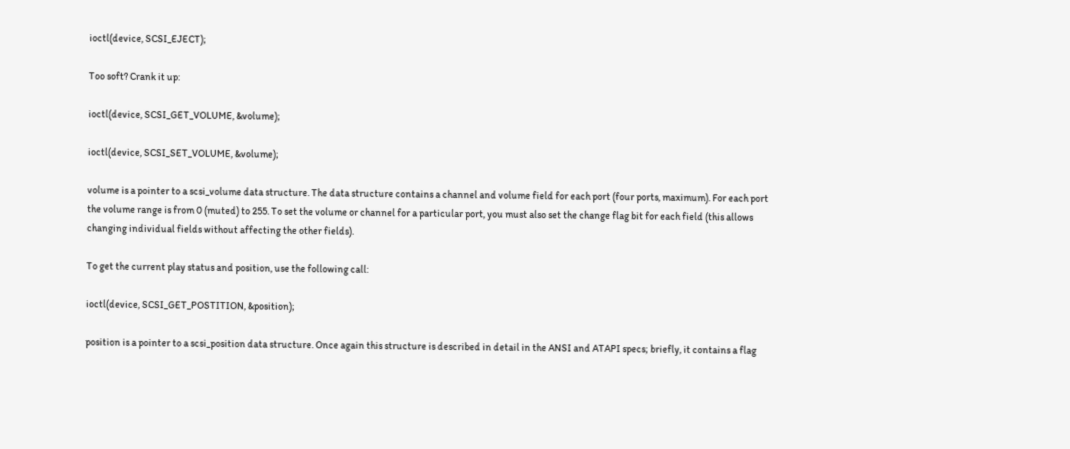ioctl(device, SCSI_EJECT);

Too soft? Crank it up:

ioctl(device, SCSI_GET_VOLUME, &volume);

ioctl(device, SCSI_SET_VOLUME, &volume);

volume is a pointer to a scsi_volume data structure. The data structure contains a channel and volume field for each port (four ports, maximum). For each port the volume range is from 0 (muted) to 255. To set the volume or channel for a particular port, you must also set the change flag bit for each field (this allows changing individual fields without affecting the other fields).

To get the current play status and position, use the following call:

ioctl(device, SCSI_GET_POSTITION, &position);

position is a pointer to a scsi_position data structure. Once again this structure is described in detail in the ANSI and ATAPI specs; briefly, it contains a flag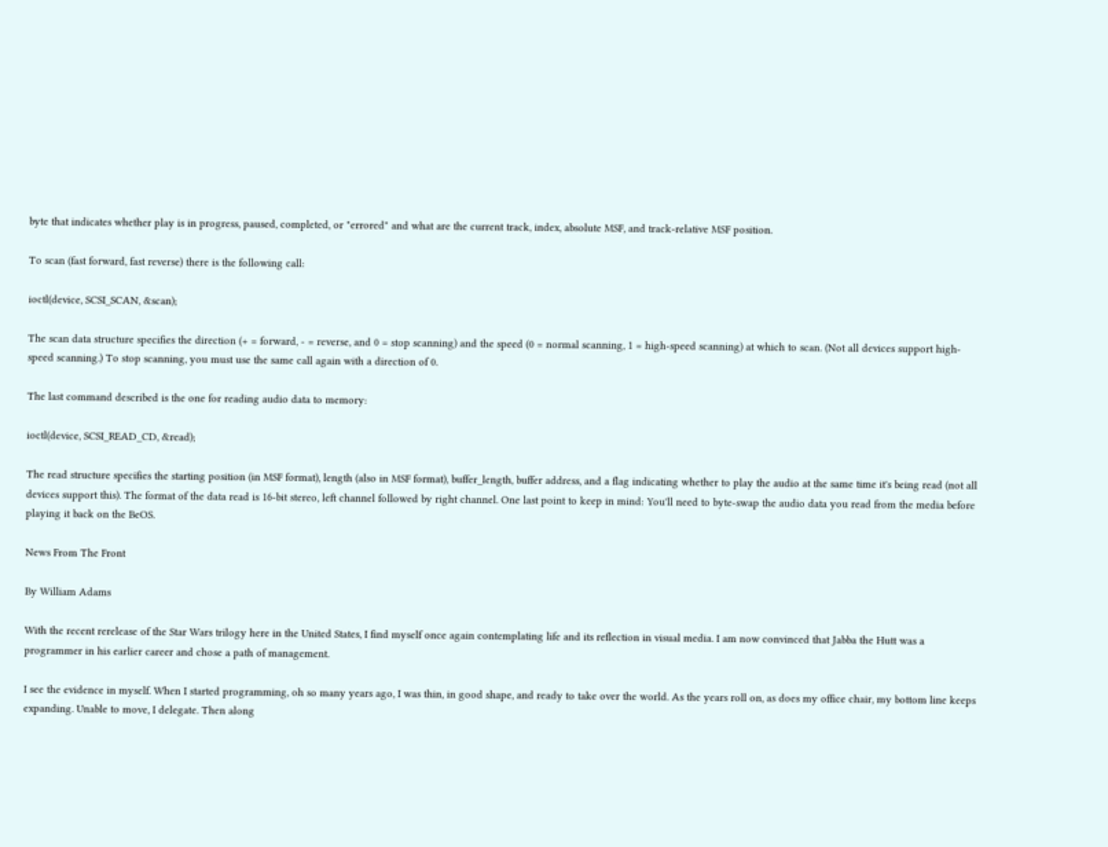byte that indicates whether play is in progress, paused, completed, or "errored" and what are the current track, index, absolute MSF, and track-relative MSF position.

To scan (fast forward, fast reverse) there is the following call:

ioctl(device, SCSI_SCAN, &scan);

The scan data structure specifies the direction (+ = forward, - = reverse, and 0 = stop scanning) and the speed (0 = normal scanning, 1 = high-speed scanning) at which to scan. (Not all devices support high-speed scanning.) To stop scanning, you must use the same call again with a direction of 0.

The last command described is the one for reading audio data to memory:

ioctl(device, SCSI_READ_CD, &read);

The read structure specifies the starting position (in MSF format), length (also in MSF format), buffer_length, buffer address, and a flag indicating whether to play the audio at the same time it's being read (not all devices support this). The format of the data read is 16-bit stereo, left channel followed by right channel. One last point to keep in mind: You'll need to byte-swap the audio data you read from the media before playing it back on the BeOS.

News From The Front

By William Adams

With the recent rerelease of the Star Wars trilogy here in the United States, I find myself once again contemplating life and its reflection in visual media. I am now convinced that Jabba the Hutt was a programmer in his earlier career and chose a path of management.

I see the evidence in myself. When I started programming, oh so many years ago, I was thin, in good shape, and ready to take over the world. As the years roll on, as does my office chair, my bottom line keeps expanding. Unable to move, I delegate. Then along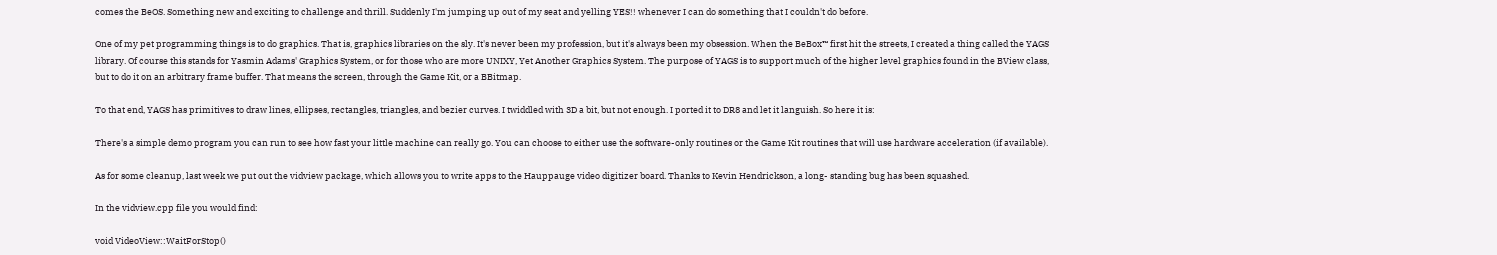comes the BeOS. Something new and exciting to challenge and thrill. Suddenly I'm jumping up out of my seat and yelling YES!! whenever I can do something that I couldn't do before.

One of my pet programming things is to do graphics. That is, graphics libraries on the sly. It's never been my profession, but it's always been my obsession. When the BeBox™ first hit the streets, I created a thing called the YAGS library. Of course this stands for Yasmin Adams' Graphics System, or for those who are more UNIXY, Yet Another Graphics System. The purpose of YAGS is to support much of the higher level graphics found in the BView class, but to do it on an arbitrary frame buffer. That means the screen, through the Game Kit, or a BBitmap.

To that end, YAGS has primitives to draw lines, ellipses, rectangles, triangles, and bezier curves. I twiddled with 3D a bit, but not enough. I ported it to DR8 and let it languish. So here it is:

There's a simple demo program you can run to see how fast your little machine can really go. You can choose to either use the software-only routines or the Game Kit routines that will use hardware acceleration (if available).

As for some cleanup, last week we put out the vidview package, which allows you to write apps to the Hauppauge video digitizer board. Thanks to Kevin Hendrickson, a long- standing bug has been squashed.

In the vidview.cpp file you would find:

void VideoView::WaitForStop()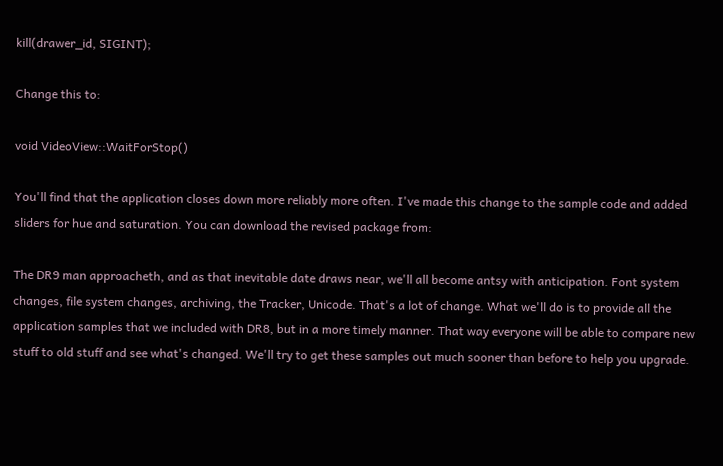kill(drawer_id, SIGINT);

Change this to:

void VideoView::WaitForStop()

You'll find that the application closes down more reliably more often. I've made this change to the sample code and added sliders for hue and saturation. You can download the revised package from:

The DR9 man approacheth, and as that inevitable date draws near, we'll all become antsy with anticipation. Font system changes, file system changes, archiving, the Tracker, Unicode. That's a lot of change. What we'll do is to provide all the application samples that we included with DR8, but in a more timely manner. That way everyone will be able to compare new stuff to old stuff and see what's changed. We'll try to get these samples out much sooner than before to help you upgrade.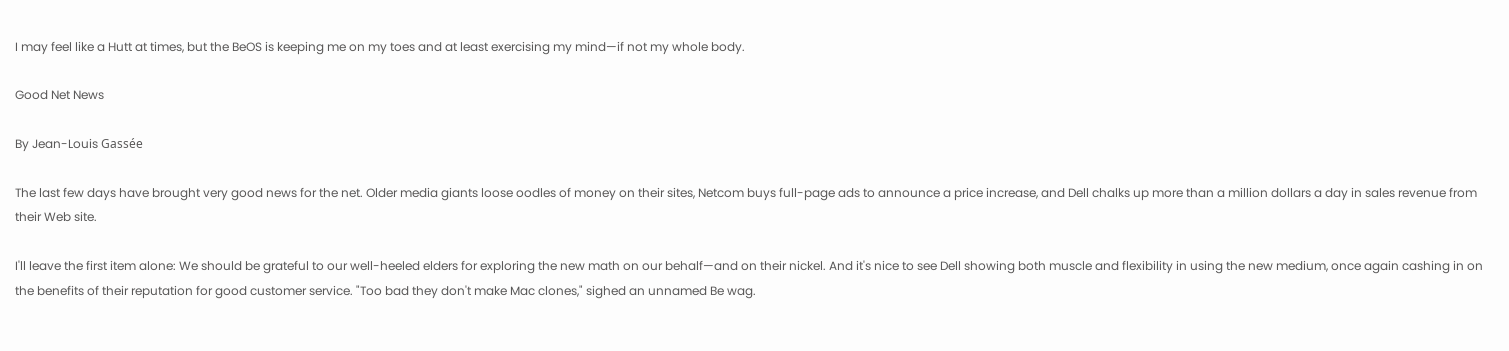I may feel like a Hutt at times, but the BeOS is keeping me on my toes and at least exercising my mind—if not my whole body.

Good Net News

By Jean-Louis Gassée

The last few days have brought very good news for the net. Older media giants loose oodles of money on their sites, Netcom buys full-page ads to announce a price increase, and Dell chalks up more than a million dollars a day in sales revenue from their Web site.

I'll leave the first item alone: We should be grateful to our well-heeled elders for exploring the new math on our behalf—and on their nickel. And it's nice to see Dell showing both muscle and flexibility in using the new medium, once again cashing in on the benefits of their reputation for good customer service. "Too bad they don't make Mac clones," sighed an unnamed Be wag.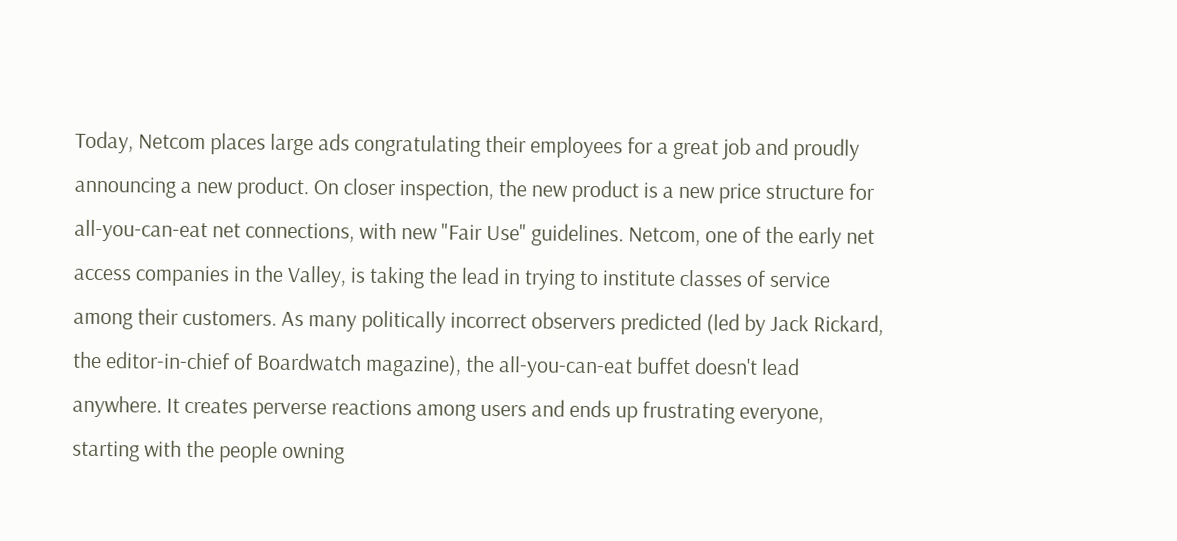Today, Netcom places large ads congratulating their employees for a great job and proudly announcing a new product. On closer inspection, the new product is a new price structure for all-you-can-eat net connections, with new "Fair Use" guidelines. Netcom, one of the early net access companies in the Valley, is taking the lead in trying to institute classes of service among their customers. As many politically incorrect observers predicted (led by Jack Rickard, the editor-in-chief of Boardwatch magazine), the all-you-can-eat buffet doesn't lead anywhere. It creates perverse reactions among users and ends up frustrating everyone, starting with the people owning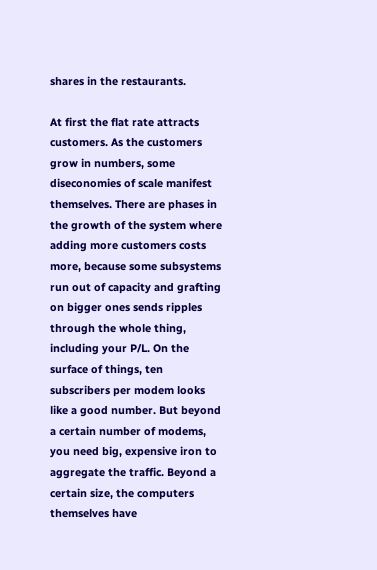shares in the restaurants.

At first the flat rate attracts customers. As the customers grow in numbers, some diseconomies of scale manifest themselves. There are phases in the growth of the system where adding more customers costs more, because some subsystems run out of capacity and grafting on bigger ones sends ripples through the whole thing, including your P/L. On the surface of things, ten subscribers per modem looks like a good number. But beyond a certain number of modems, you need big, expensive iron to aggregate the traffic. Beyond a certain size, the computers themselves have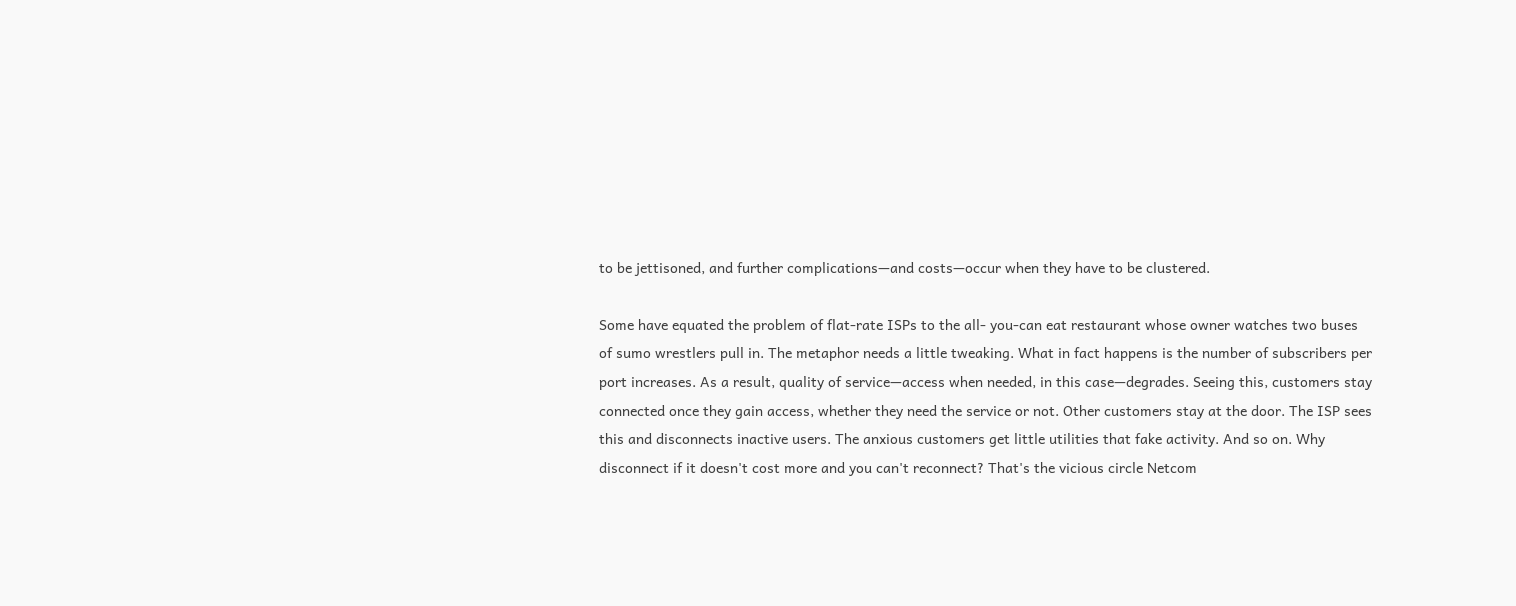to be jettisoned, and further complications—and costs—occur when they have to be clustered.

Some have equated the problem of flat-rate ISPs to the all- you-can eat restaurant whose owner watches two buses of sumo wrestlers pull in. The metaphor needs a little tweaking. What in fact happens is the number of subscribers per port increases. As a result, quality of service—access when needed, in this case—degrades. Seeing this, customers stay connected once they gain access, whether they need the service or not. Other customers stay at the door. The ISP sees this and disconnects inactive users. The anxious customers get little utilities that fake activity. And so on. Why disconnect if it doesn't cost more and you can't reconnect? That's the vicious circle Netcom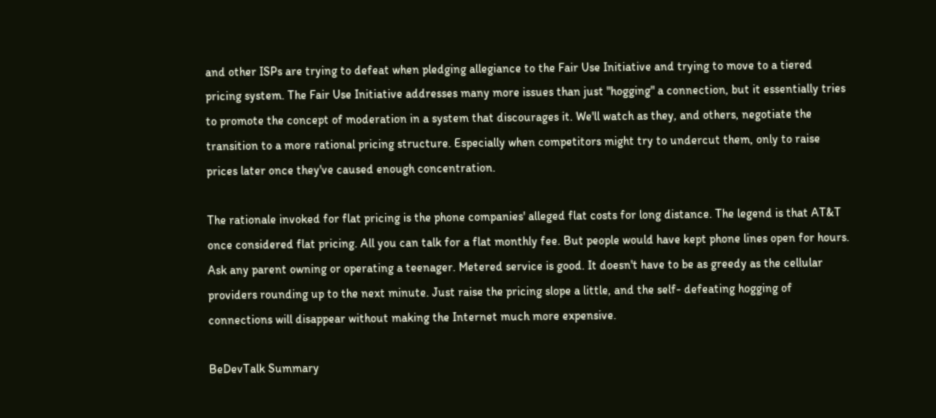and other ISPs are trying to defeat when pledging allegiance to the Fair Use Initiative and trying to move to a tiered pricing system. The Fair Use Initiative addresses many more issues than just "hogging" a connection, but it essentially tries to promote the concept of moderation in a system that discourages it. We'll watch as they, and others, negotiate the transition to a more rational pricing structure. Especially when competitors might try to undercut them, only to raise prices later once they've caused enough concentration.

The rationale invoked for flat pricing is the phone companies' alleged flat costs for long distance. The legend is that AT&T once considered flat pricing. All you can talk for a flat monthly fee. But people would have kept phone lines open for hours. Ask any parent owning or operating a teenager. Metered service is good. It doesn't have to be as greedy as the cellular providers rounding up to the next minute. Just raise the pricing slope a little, and the self- defeating hogging of connections will disappear without making the Internet much more expensive.

BeDevTalk Summary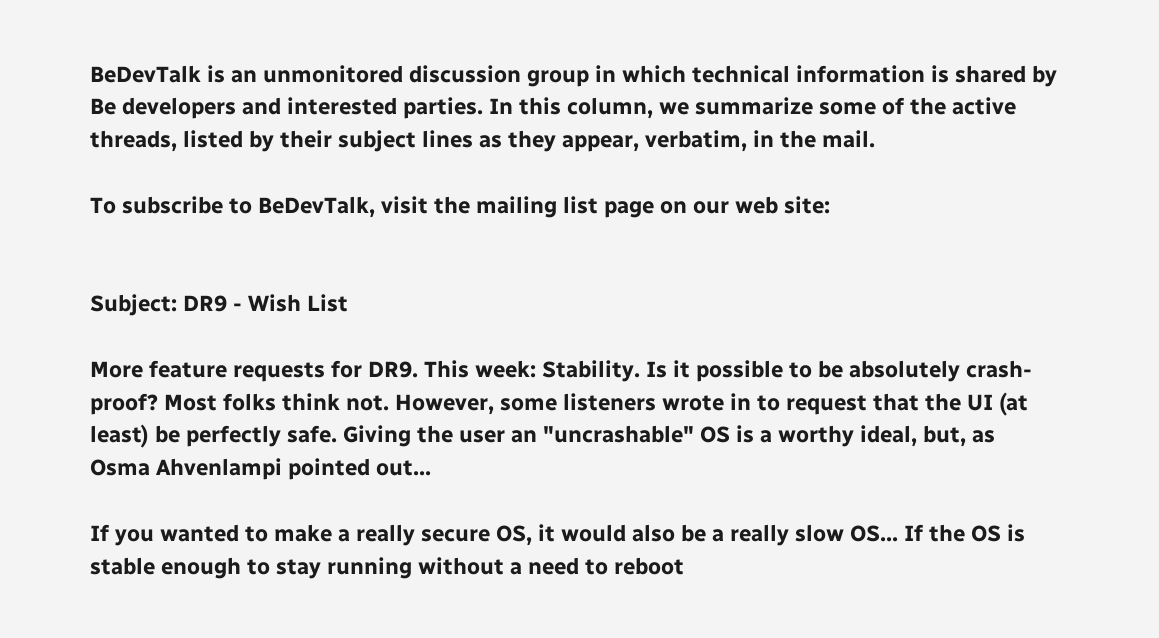BeDevTalk is an unmonitored discussion group in which technical information is shared by Be developers and interested parties. In this column, we summarize some of the active threads, listed by their subject lines as they appear, verbatim, in the mail.

To subscribe to BeDevTalk, visit the mailing list page on our web site:


Subject: DR9 - Wish List

More feature requests for DR9. This week: Stability. Is it possible to be absolutely crash-proof? Most folks think not. However, some listeners wrote in to request that the UI (at least) be perfectly safe. Giving the user an "uncrashable" OS is a worthy ideal, but, as Osma Ahvenlampi pointed out...

If you wanted to make a really secure OS, it would also be a really slow OS... If the OS is stable enough to stay running without a need to reboot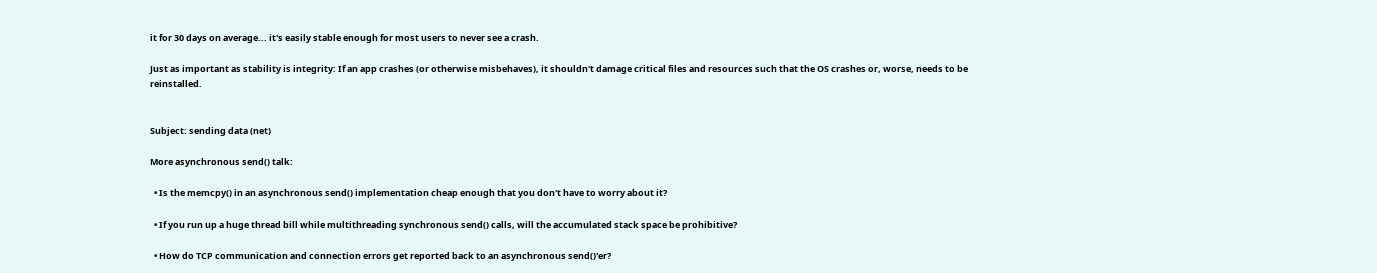it for 30 days on average... it's easily stable enough for most users to never see a crash.

Just as important as stability is integrity: If an app crashes (or otherwise misbehaves), it shouldn't damage critical files and resources such that the OS crashes or, worse, needs to be reinstalled.


Subject: sending data (net)

More asynchronous send() talk:

  • Is the memcpy() in an asynchronous send() implementation cheap enough that you don't have to worry about it?

  • If you run up a huge thread bill while multithreading synchronous send() calls, will the accumulated stack space be prohibitive?

  • How do TCP communication and connection errors get reported back to an asynchronous send()'er?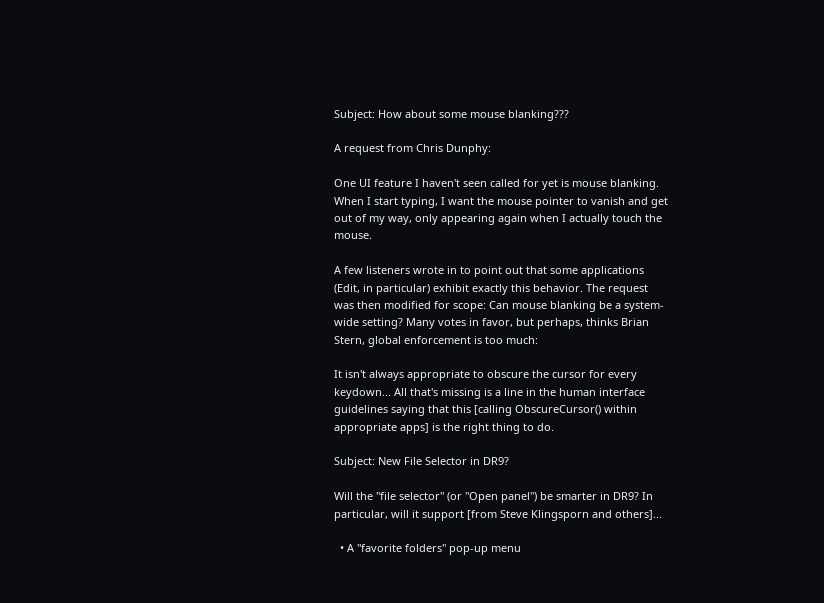Subject: How about some mouse blanking???

A request from Chris Dunphy:

One UI feature I haven't seen called for yet is mouse blanking. When I start typing, I want the mouse pointer to vanish and get out of my way, only appearing again when I actually touch the mouse.

A few listeners wrote in to point out that some applications (Edit, in particular) exhibit exactly this behavior. The request was then modified for scope: Can mouse blanking be a system-wide setting? Many votes in favor, but perhaps, thinks Brian Stern, global enforcement is too much:

It isn't always appropriate to obscure the cursor for every keydown... All that's missing is a line in the human interface guidelines saying that this [calling ObscureCursor() within appropriate apps] is the right thing to do.

Subject: New File Selector in DR9?

Will the "file selector" (or "Open panel") be smarter in DR9? In particular, will it support [from Steve Klingsporn and others]...

  • A "favorite folders" pop-up menu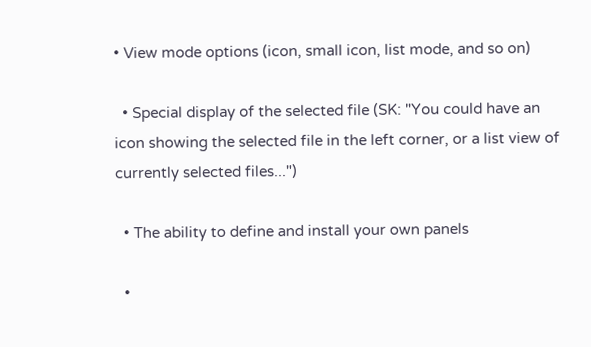• View mode options (icon, small icon, list mode, and so on)

  • Special display of the selected file (SK: "You could have an icon showing the selected file in the left corner, or a list view of currently selected files...")

  • The ability to define and install your own panels

  •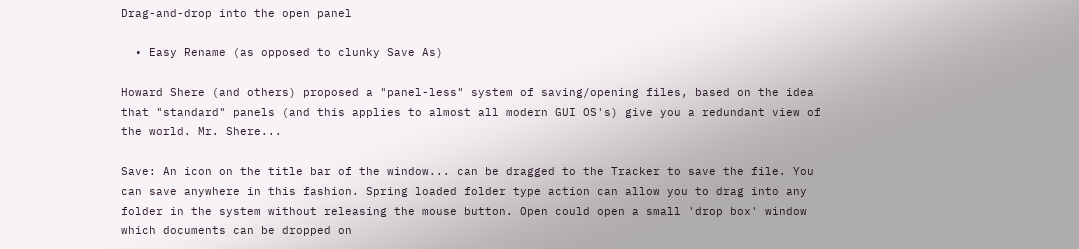Drag-and-drop into the open panel

  • Easy Rename (as opposed to clunky Save As)

Howard Shere (and others) proposed a "panel-less" system of saving/opening files, based on the idea that "standard" panels (and this applies to almost all modern GUI OS's) give you a redundant view of the world. Mr. Shere...

Save: An icon on the title bar of the window... can be dragged to the Tracker to save the file. You can save anywhere in this fashion. Spring loaded folder type action can allow you to drag into any folder in the system without releasing the mouse button. Open could open a small 'drop box' window which documents can be dropped on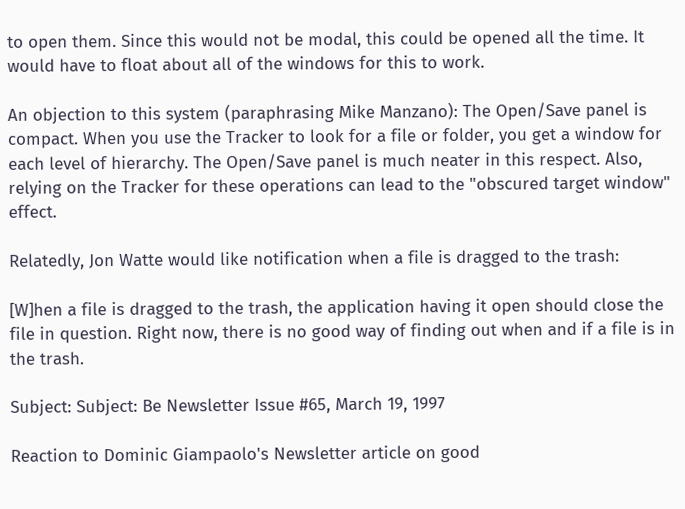to open them. Since this would not be modal, this could be opened all the time. It would have to float about all of the windows for this to work.

An objection to this system (paraphrasing Mike Manzano): The Open/Save panel is compact. When you use the Tracker to look for a file or folder, you get a window for each level of hierarchy. The Open/Save panel is much neater in this respect. Also, relying on the Tracker for these operations can lead to the "obscured target window" effect.

Relatedly, Jon Watte would like notification when a file is dragged to the trash:

[W]hen a file is dragged to the trash, the application having it open should close the file in question. Right now, there is no good way of finding out when and if a file is in the trash.

Subject: Subject: Be Newsletter Issue #65, March 19, 1997

Reaction to Dominic Giampaolo's Newsletter article on good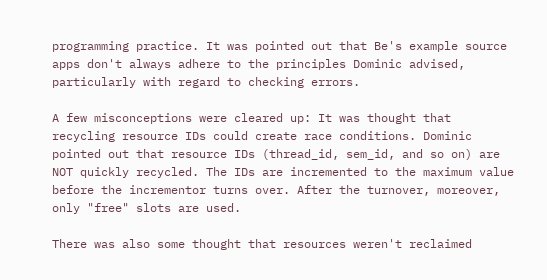programming practice. It was pointed out that Be's example source apps don't always adhere to the principles Dominic advised, particularly with regard to checking errors.

A few misconceptions were cleared up: It was thought that recycling resource IDs could create race conditions. Dominic pointed out that resource IDs (thread_id, sem_id, and so on) are NOT quickly recycled. The IDs are incremented to the maximum value before the incrementor turns over. After the turnover, moreover, only "free" slots are used.

There was also some thought that resources weren't reclaimed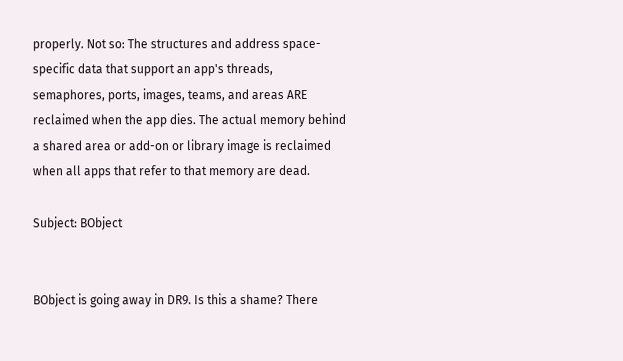properly. Not so: The structures and address space-specific data that support an app's threads, semaphores, ports, images, teams, and areas ARE reclaimed when the app dies. The actual memory behind a shared area or add-on or library image is reclaimed when all apps that refer to that memory are dead.

Subject: BObject


BObject is going away in DR9. Is this a shame? There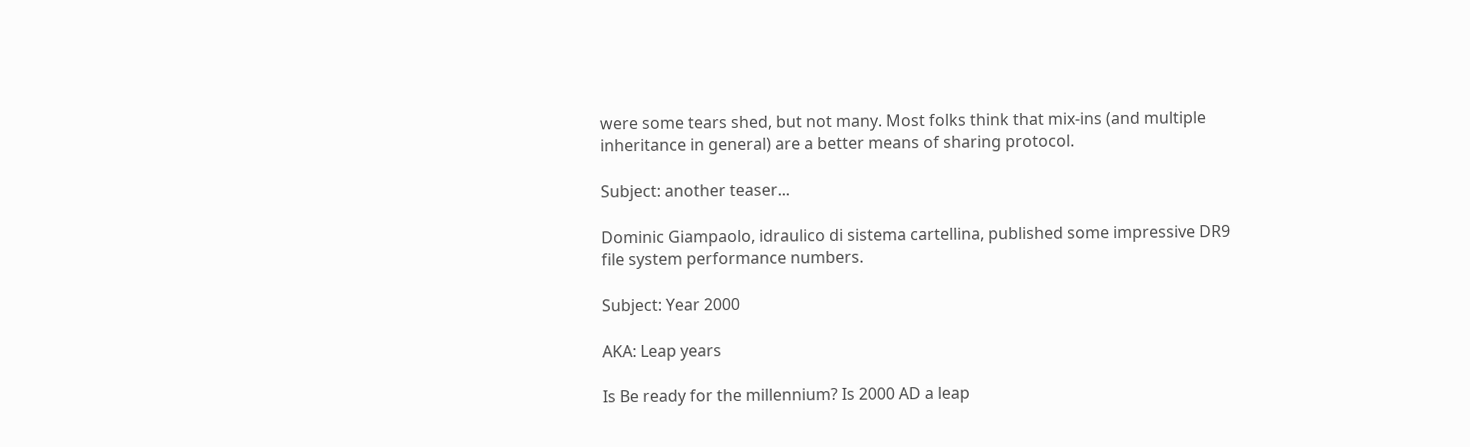were some tears shed, but not many. Most folks think that mix-ins (and multiple inheritance in general) are a better means of sharing protocol.

Subject: another teaser...

Dominic Giampaolo, idraulico di sistema cartellina, published some impressive DR9 file system performance numbers.

Subject: Year 2000

AKA: Leap years

Is Be ready for the millennium? Is 2000 AD a leap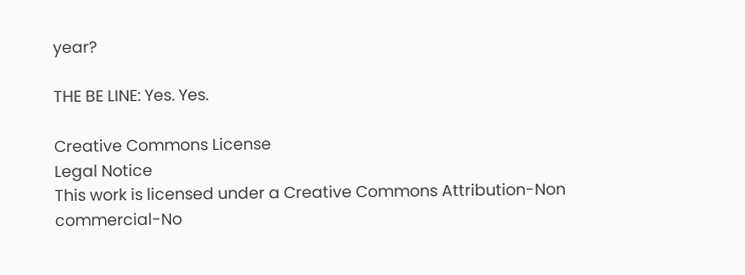year?

THE BE LINE: Yes. Yes.

Creative Commons License
Legal Notice
This work is licensed under a Creative Commons Attribution-Non commercial-No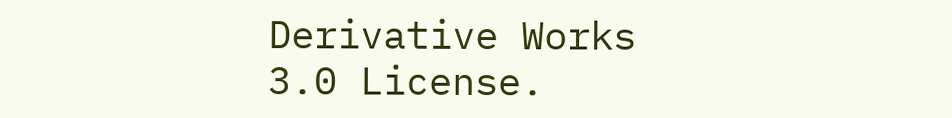Derivative Works 3.0 License.